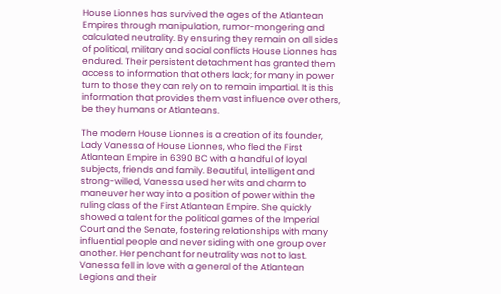House Lionnes has survived the ages of the Atlantean Empires through manipulation, rumor-mongering and calculated neutrality. By ensuring they remain on all sides of political, military and social conflicts House Lionnes has endured. Their persistent detachment has granted them access to information that others lack; for many in power turn to those they can rely on to remain impartial. It is this information that provides them vast influence over others, be they humans or Atlanteans.

The modern House Lionnes is a creation of its founder, Lady Vanessa of House Lionnes, who fled the First Atlantean Empire in 6390 BC with a handful of loyal subjects, friends and family. Beautiful, intelligent and strong-willed, Vanessa used her wits and charm to maneuver her way into a position of power within the ruling class of the First Atlantean Empire. She quickly showed a talent for the political games of the Imperial Court and the Senate, fostering relationships with many influential people and never siding with one group over another. Her penchant for neutrality was not to last. Vanessa fell in love with a general of the Atlantean Legions and their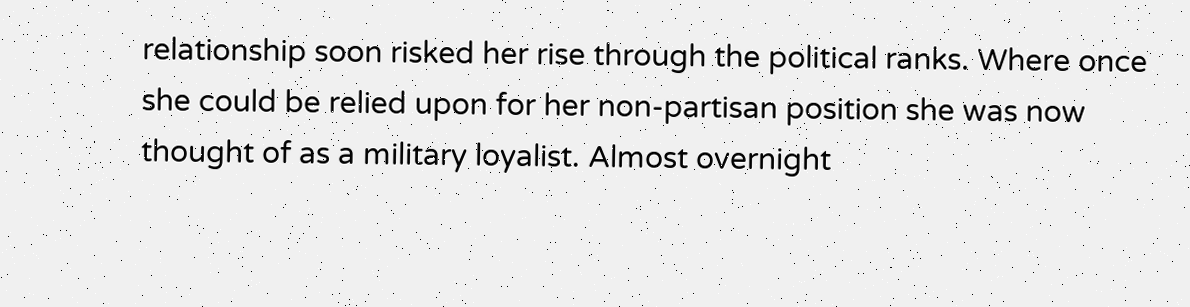relationship soon risked her rise through the political ranks. Where once she could be relied upon for her non-partisan position she was now thought of as a military loyalist. Almost overnight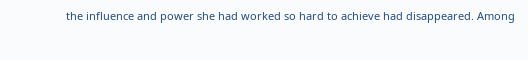the influence and power she had worked so hard to achieve had disappeared. Among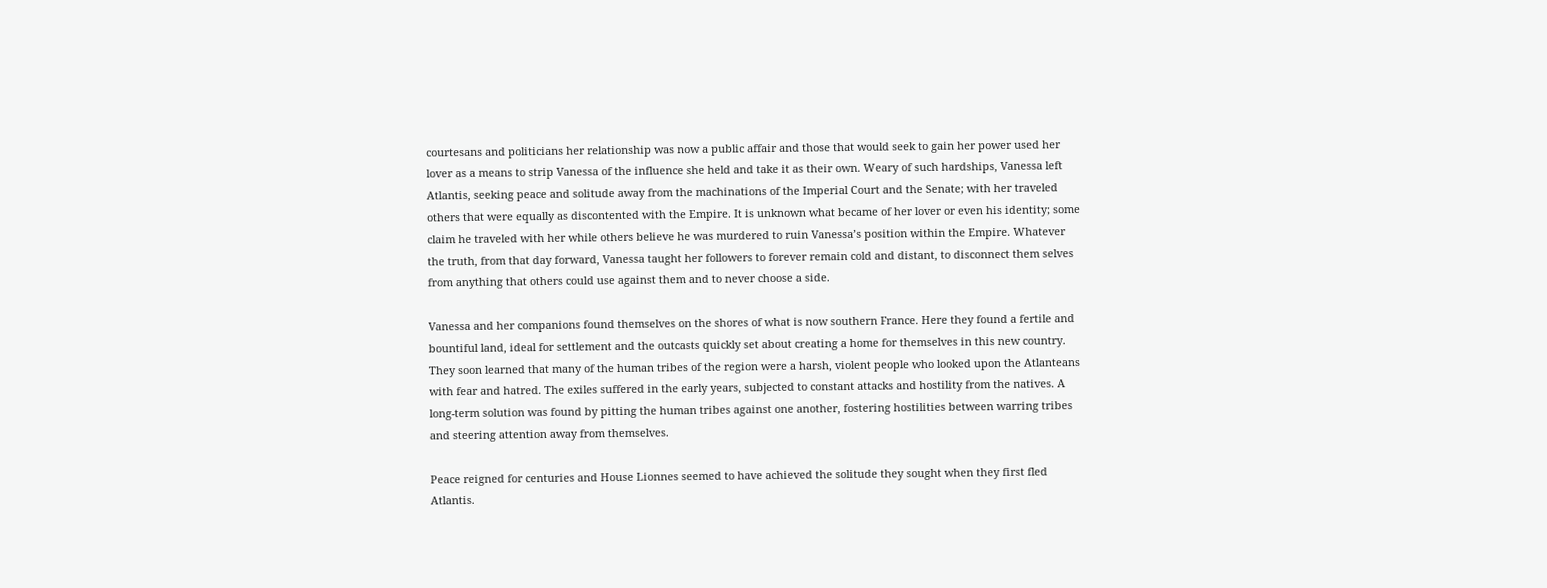courtesans and politicians her relationship was now a public affair and those that would seek to gain her power used her lover as a means to strip Vanessa of the influence she held and take it as their own. Weary of such hardships, Vanessa left Atlantis, seeking peace and solitude away from the machinations of the Imperial Court and the Senate; with her traveled others that were equally as discontented with the Empire. It is unknown what became of her lover or even his identity; some claim he traveled with her while others believe he was murdered to ruin Vanessa’s position within the Empire. Whatever the truth, from that day forward, Vanessa taught her followers to forever remain cold and distant, to disconnect them selves from anything that others could use against them and to never choose a side.

Vanessa and her companions found themselves on the shores of what is now southern France. Here they found a fertile and bountiful land, ideal for settlement and the outcasts quickly set about creating a home for themselves in this new country. They soon learned that many of the human tribes of the region were a harsh, violent people who looked upon the Atlanteans with fear and hatred. The exiles suffered in the early years, subjected to constant attacks and hostility from the natives. A long-term solution was found by pitting the human tribes against one another, fostering hostilities between warring tribes and steering attention away from themselves.

Peace reigned for centuries and House Lionnes seemed to have achieved the solitude they sought when they first fled Atlantis.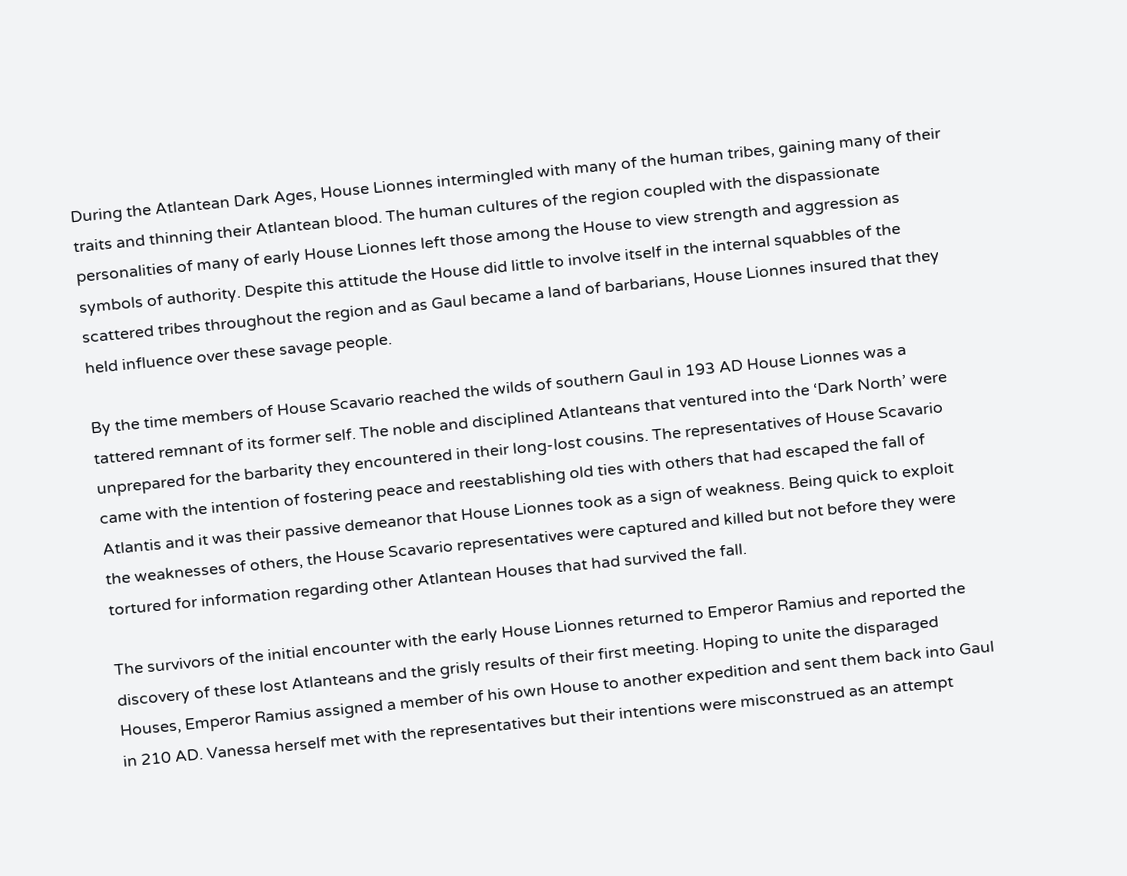During the Atlantean Dark Ages, House Lionnes intermingled with many of the human tribes, gaining many of their traits and thinning their Atlantean blood. The human cultures of the region coupled with the dispassionate personalities of many of early House Lionnes left those among the House to view strength and aggression as symbols of authority. Despite this attitude the House did little to involve itself in the internal squabbles of the scattered tribes throughout the region and as Gaul became a land of barbarians, House Lionnes insured that they held influence over these savage people.

By the time members of House Scavario reached the wilds of southern Gaul in 193 AD House Lionnes was a tattered remnant of its former self. The noble and disciplined Atlanteans that ventured into the ‘Dark North’ were unprepared for the barbarity they encountered in their long-lost cousins. The representatives of House Scavario came with the intention of fostering peace and reestablishing old ties with others that had escaped the fall of Atlantis and it was their passive demeanor that House Lionnes took as a sign of weakness. Being quick to exploit the weaknesses of others, the House Scavario representatives were captured and killed but not before they were tortured for information regarding other Atlantean Houses that had survived the fall.

The survivors of the initial encounter with the early House Lionnes returned to Emperor Ramius and reported the discovery of these lost Atlanteans and the grisly results of their first meeting. Hoping to unite the disparaged Houses, Emperor Ramius assigned a member of his own House to another expedition and sent them back into Gaul in 210 AD. Vanessa herself met with the representatives but their intentions were misconstrued as an attempt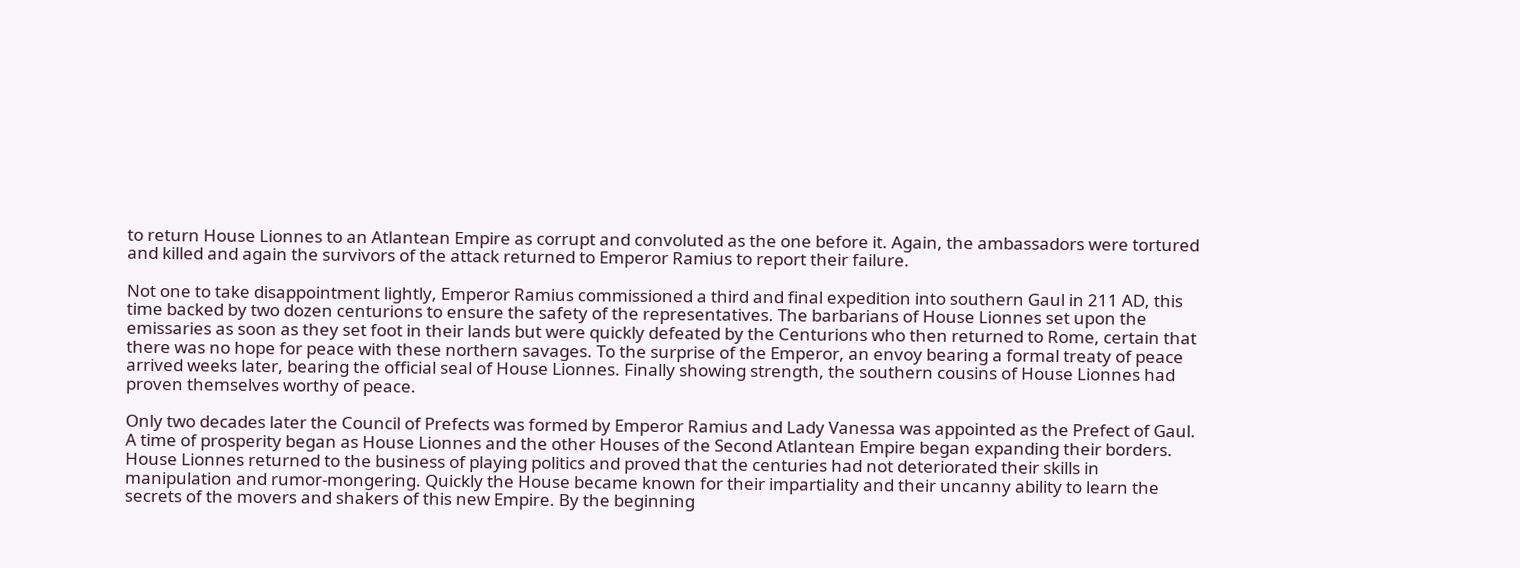to return House Lionnes to an Atlantean Empire as corrupt and convoluted as the one before it. Again, the ambassadors were tortured and killed and again the survivors of the attack returned to Emperor Ramius to report their failure.

Not one to take disappointment lightly, Emperor Ramius commissioned a third and final expedition into southern Gaul in 211 AD, this time backed by two dozen centurions to ensure the safety of the representatives. The barbarians of House Lionnes set upon the emissaries as soon as they set foot in their lands but were quickly defeated by the Centurions who then returned to Rome, certain that there was no hope for peace with these northern savages. To the surprise of the Emperor, an envoy bearing a formal treaty of peace arrived weeks later, bearing the official seal of House Lionnes. Finally showing strength, the southern cousins of House Lionnes had proven themselves worthy of peace.

Only two decades later the Council of Prefects was formed by Emperor Ramius and Lady Vanessa was appointed as the Prefect of Gaul. A time of prosperity began as House Lionnes and the other Houses of the Second Atlantean Empire began expanding their borders. House Lionnes returned to the business of playing politics and proved that the centuries had not deteriorated their skills in manipulation and rumor-mongering. Quickly the House became known for their impartiality and their uncanny ability to learn the secrets of the movers and shakers of this new Empire. By the beginning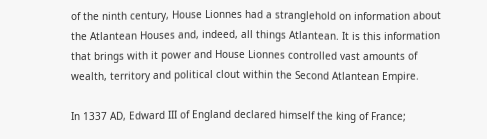of the ninth century, House Lionnes had a stranglehold on information about the Atlantean Houses and, indeed, all things Atlantean. It is this information that brings with it power and House Lionnes controlled vast amounts of wealth, territory and political clout within the Second Atlantean Empire.

In 1337 AD, Edward III of England declared himself the king of France;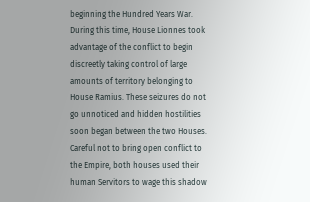beginning the Hundred Years War. During this time, House Lionnes took advantage of the conflict to begin discreetly taking control of large amounts of territory belonging to House Ramius. These seizures do not go unnoticed and hidden hostilities soon began between the two Houses. Careful not to bring open conflict to the Empire, both houses used their human Servitors to wage this shadow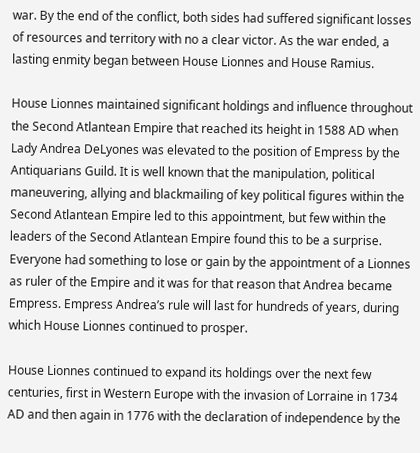war. By the end of the conflict, both sides had suffered significant losses of resources and territory with no a clear victor. As the war ended, a lasting enmity began between House Lionnes and House Ramius.

House Lionnes maintained significant holdings and influence throughout the Second Atlantean Empire that reached its height in 1588 AD when Lady Andrea DeLyones was elevated to the position of Empress by the Antiquarians Guild. It is well known that the manipulation, political maneuvering, allying and blackmailing of key political figures within the Second Atlantean Empire led to this appointment, but few within the leaders of the Second Atlantean Empire found this to be a surprise. Everyone had something to lose or gain by the appointment of a Lionnes as ruler of the Empire and it was for that reason that Andrea became Empress. Empress Andrea’s rule will last for hundreds of years, during which House Lionnes continued to prosper.

House Lionnes continued to expand its holdings over the next few centuries, first in Western Europe with the invasion of Lorraine in 1734 AD and then again in 1776 with the declaration of independence by the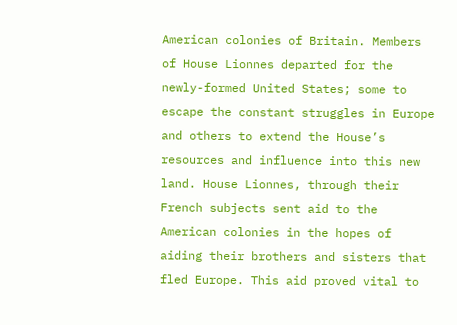American colonies of Britain. Members of House Lionnes departed for the newly-formed United States; some to escape the constant struggles in Europe and others to extend the House’s resources and influence into this new land. House Lionnes, through their French subjects sent aid to the American colonies in the hopes of aiding their brothers and sisters that fled Europe. This aid proved vital to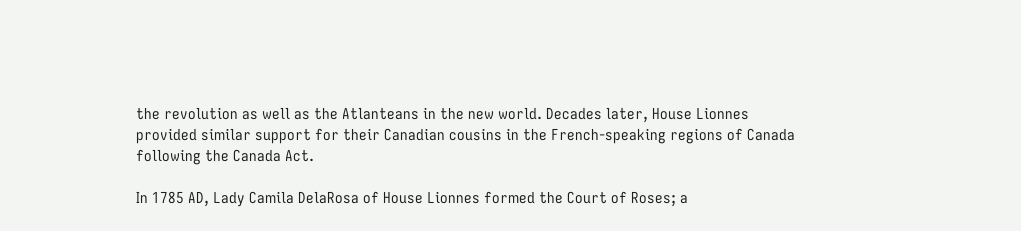the revolution as well as the Atlanteans in the new world. Decades later, House Lionnes provided similar support for their Canadian cousins in the French-speaking regions of Canada following the Canada Act.

In 1785 AD, Lady Camila DelaRosa of House Lionnes formed the Court of Roses; a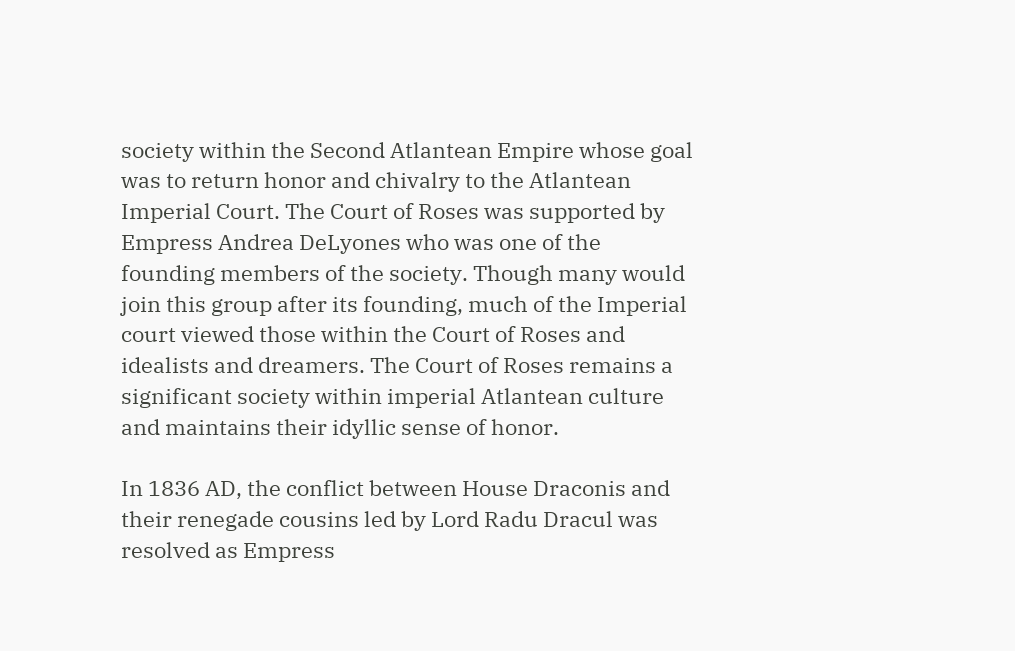society within the Second Atlantean Empire whose goal was to return honor and chivalry to the Atlantean Imperial Court. The Court of Roses was supported by Empress Andrea DeLyones who was one of the founding members of the society. Though many would join this group after its founding, much of the Imperial court viewed those within the Court of Roses and idealists and dreamers. The Court of Roses remains a significant society within imperial Atlantean culture and maintains their idyllic sense of honor.

In 1836 AD, the conflict between House Draconis and their renegade cousins led by Lord Radu Dracul was resolved as Empress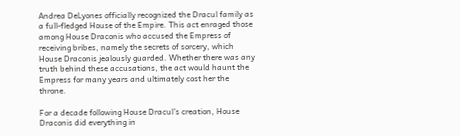Andrea DeLyones officially recognized the Dracul family as a full-fledged House of the Empire. This act enraged those among House Draconis who accused the Empress of receiving bribes, namely the secrets of sorcery, which House Draconis jealously guarded. Whether there was any truth behind these accusations, the act would haunt the Empress for many years and ultimately cost her the throne.

For a decade following House Dracul’s creation, House Draconis did everything in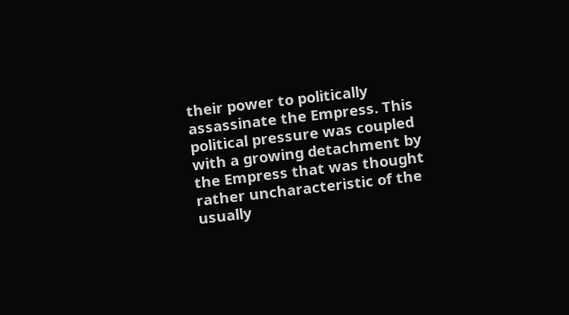their power to politically assassinate the Empress. This political pressure was coupled with a growing detachment by the Empress that was thought rather uncharacteristic of the usually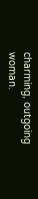charming, outgoing woman.